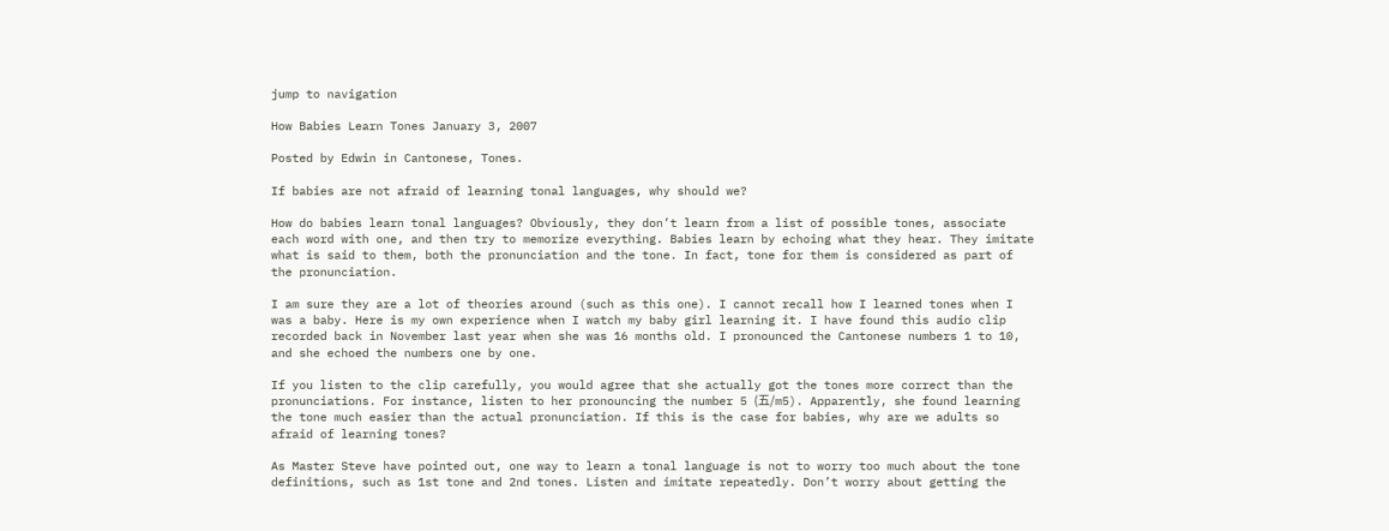jump to navigation

How Babies Learn Tones January 3, 2007

Posted by Edwin in Cantonese, Tones.

If babies are not afraid of learning tonal languages, why should we?

How do babies learn tonal languages? Obviously, they don’t learn from a list of possible tones, associate each word with one, and then try to memorize everything. Babies learn by echoing what they hear. They imitate what is said to them, both the pronunciation and the tone. In fact, tone for them is considered as part of the pronunciation.

I am sure they are a lot of theories around (such as this one). I cannot recall how I learned tones when I was a baby. Here is my own experience when I watch my baby girl learning it. I have found this audio clip recorded back in November last year when she was 16 months old. I pronounced the Cantonese numbers 1 to 10, and she echoed the numbers one by one.

If you listen to the clip carefully, you would agree that she actually got the tones more correct than the pronunciations. For instance, listen to her pronouncing the number 5 (五/m5). Apparently, she found learning the tone much easier than the actual pronunciation. If this is the case for babies, why are we adults so afraid of learning tones?

As Master Steve have pointed out, one way to learn a tonal language is not to worry too much about the tone definitions, such as 1st tone and 2nd tones. Listen and imitate repeatedly. Don’t worry about getting the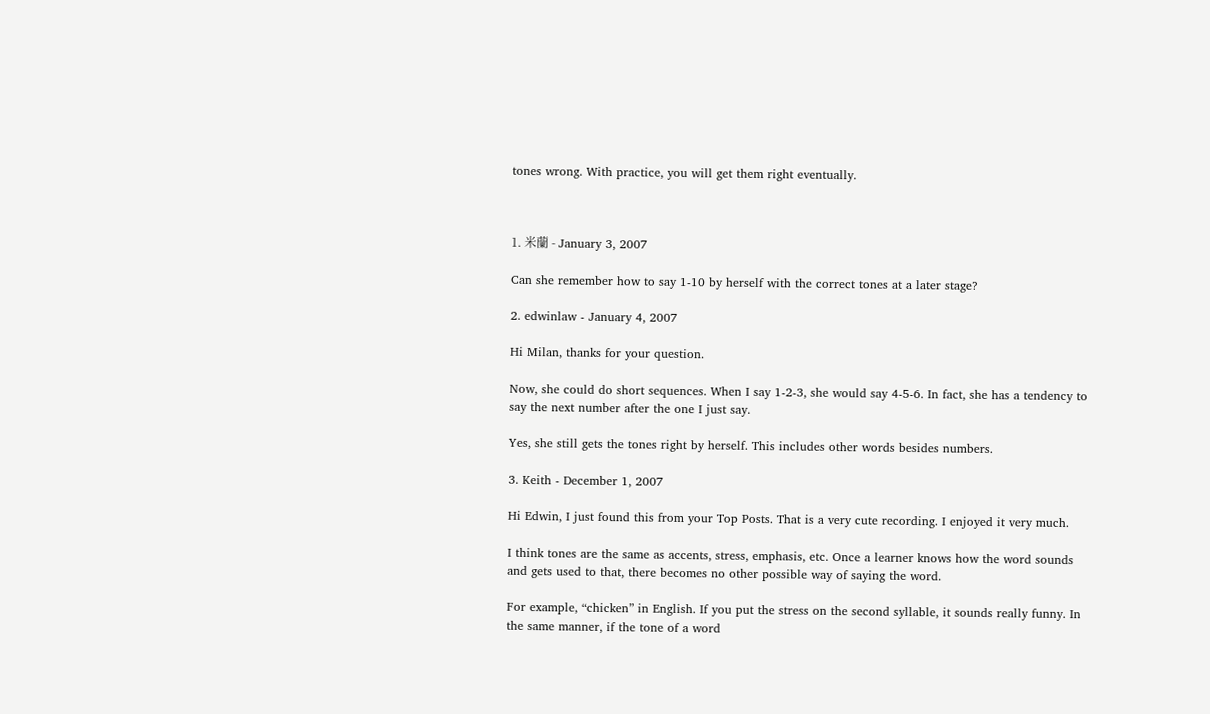tones wrong. With practice, you will get them right eventually.



1. 米蘭 - January 3, 2007

Can she remember how to say 1-10 by herself with the correct tones at a later stage?

2. edwinlaw - January 4, 2007

Hi Milan, thanks for your question.

Now, she could do short sequences. When I say 1-2-3, she would say 4-5-6. In fact, she has a tendency to say the next number after the one I just say.

Yes, she still gets the tones right by herself. This includes other words besides numbers.

3. Keith - December 1, 2007

Hi Edwin, I just found this from your Top Posts. That is a very cute recording. I enjoyed it very much.

I think tones are the same as accents, stress, emphasis, etc. Once a learner knows how the word sounds and gets used to that, there becomes no other possible way of saying the word.

For example, “chicken” in English. If you put the stress on the second syllable, it sounds really funny. In the same manner, if the tone of a word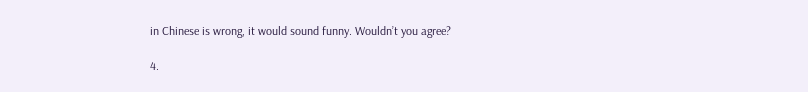in Chinese is wrong, it would sound funny. Wouldn’t you agree?

4.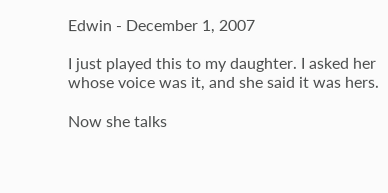Edwin - December 1, 2007

I just played this to my daughter. I asked her whose voice was it, and she said it was hers.

Now she talks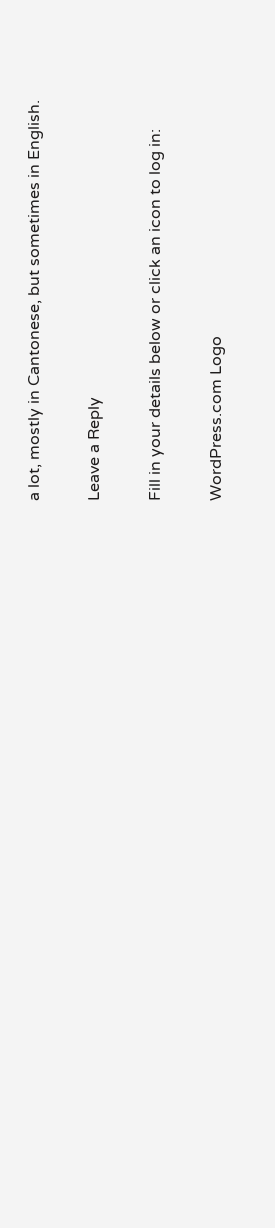a lot, mostly in Cantonese, but sometimes in English.

Leave a Reply

Fill in your details below or click an icon to log in:

WordPress.com Logo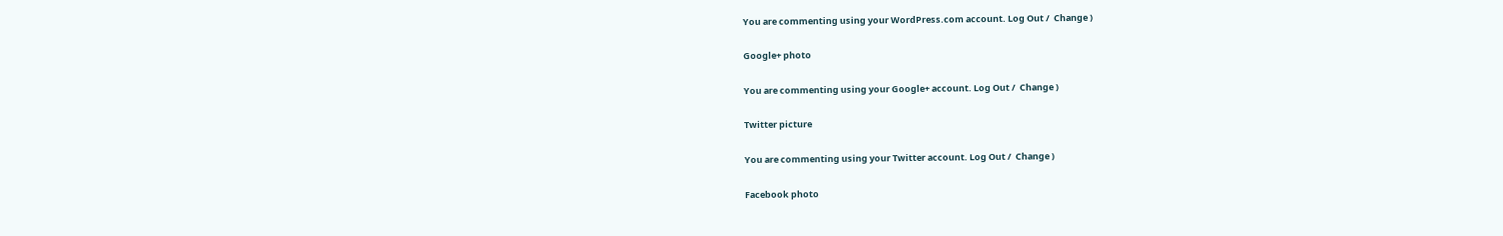You are commenting using your WordPress.com account. Log Out /  Change )

Google+ photo

You are commenting using your Google+ account. Log Out /  Change )

Twitter picture

You are commenting using your Twitter account. Log Out /  Change )

Facebook photo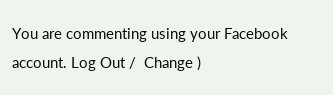You are commenting using your Facebook account. Log Out /  Change )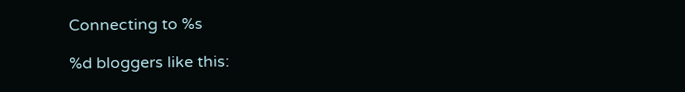Connecting to %s

%d bloggers like this: